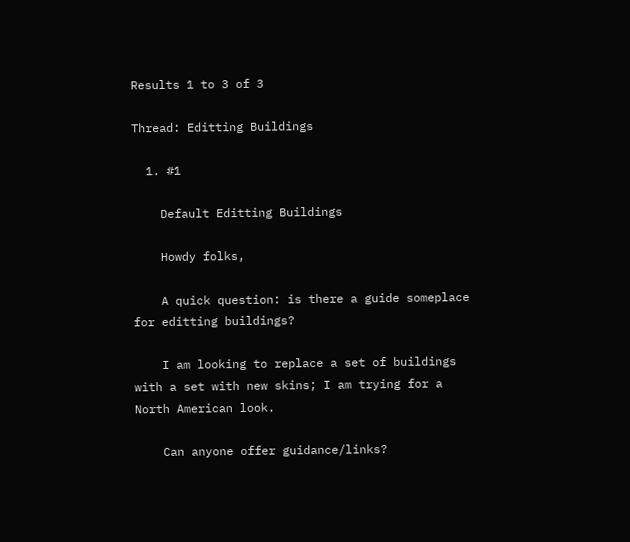Results 1 to 3 of 3

Thread: Editting Buildings

  1. #1

    Default Editting Buildings

    Howdy folks,

    A quick question: is there a guide someplace for editting buildings?

    I am looking to replace a set of buildings with a set with new skins; I am trying for a North American look.

    Can anyone offer guidance/links?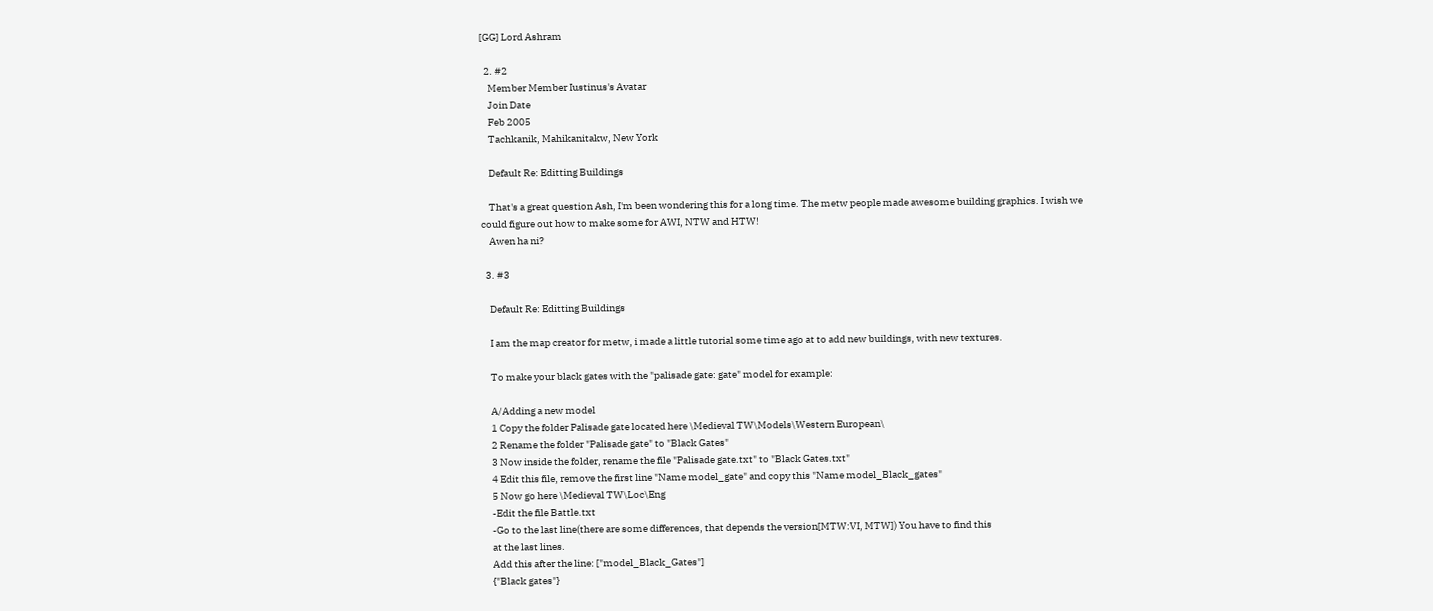[GG] Lord Ashram

  2. #2
    Member Member Iustinus's Avatar
    Join Date
    Feb 2005
    Tachkanik, Mahikanitakw, New York

    Default Re: Editting Buildings

    That's a great question Ash, I'm been wondering this for a long time. The metw people made awesome building graphics. I wish we could figure out how to make some for AWI, NTW and HTW!
    Awen ha ni?

  3. #3

    Default Re: Editting Buildings

    I am the map creator for metw, i made a little tutorial some time ago at to add new buildings, with new textures.

    To make your black gates with the "palisade gate: gate" model for example:

    A/Adding a new model
    1 Copy the folder Palisade gate located here \Medieval TW\Models\Western European\
    2 Rename the folder "Palisade gate" to "Black Gates"
    3 Now inside the folder, rename the file "Palisade gate.txt" to "Black Gates.txt"
    4 Edit this file, remove the first line "Name model_gate" and copy this "Name model_Black_gates"
    5 Now go here \Medieval TW\Loc\Eng
    -Edit the file Battle.txt
    -Go to the last line(there are some differences, that depends the version[MTW:VI, MTW]) You have to find this
    at the last lines.
    Add this after the line: ["model_Black_Gates"]
    {"Black gates"}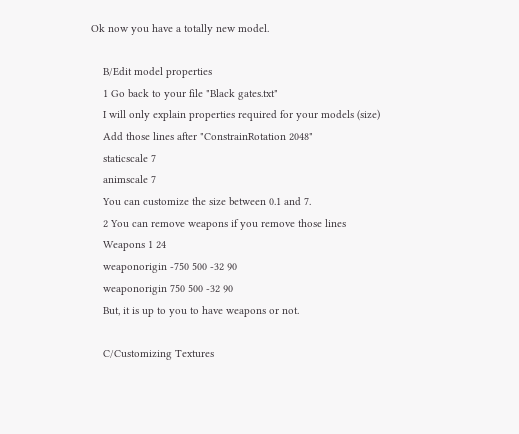Ok now you have a totally new model.

    B/Edit model properties
    1 Go back to your file "Black gates.txt"
    I will only explain properties required for your models (size)
    Add those lines after "ConstrainRotation 2048"
    staticscale 7
    animscale 7
    You can customize the size between 0.1 and 7.
    2 You can remove weapons if you remove those lines
    Weapons 1 24
    weaponorigin -750 500 -32 90
    weaponorigin 750 500 -32 90
    But, it is up to you to have weapons or not.

    C/Customizing Textures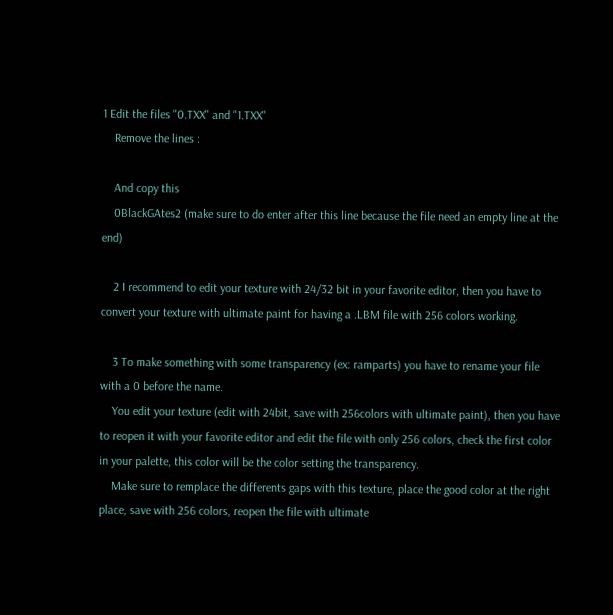1 Edit the files "0.TXX" and "1.TXX"
    Remove the lines :

    And copy this
    0BlackGAtes2 (make sure to do enter after this line because the file need an empty line at the end)

    2 I recommend to edit your texture with 24/32 bit in your favorite editor, then you have to convert your texture with ultimate paint for having a .LBM file with 256 colors working.

    3 To make something with some transparency (ex: ramparts) you have to rename your file with a 0 before the name.
    You edit your texture (edit with 24bit, save with 256colors with ultimate paint), then you have to reopen it with your favorite editor and edit the file with only 256 colors, check the first color in your palette, this color will be the color setting the transparency.
    Make sure to remplace the differents gaps with this texture, place the good color at the right place, save with 256 colors, reopen the file with ultimate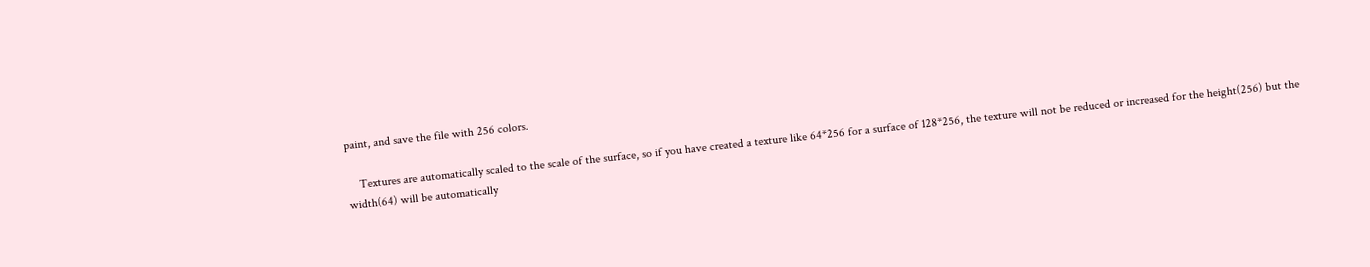paint, and save the file with 256 colors.

    Textures are automatically scaled to the scale of the surface, so if you have created a texture like 64*256 for a surface of 128*256, the texture will not be reduced or increased for the height(256) but the width(64) will be automatically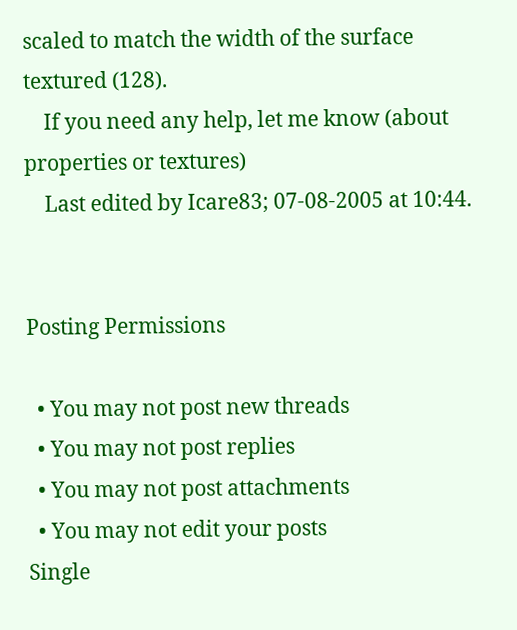scaled to match the width of the surface textured (128).
    If you need any help, let me know (about properties or textures)
    Last edited by Icare83; 07-08-2005 at 10:44.


Posting Permissions

  • You may not post new threads
  • You may not post replies
  • You may not post attachments
  • You may not edit your posts
Single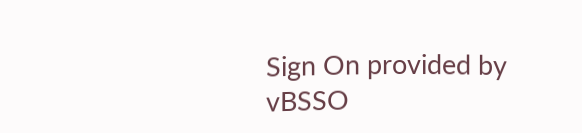Sign On provided by vBSSO